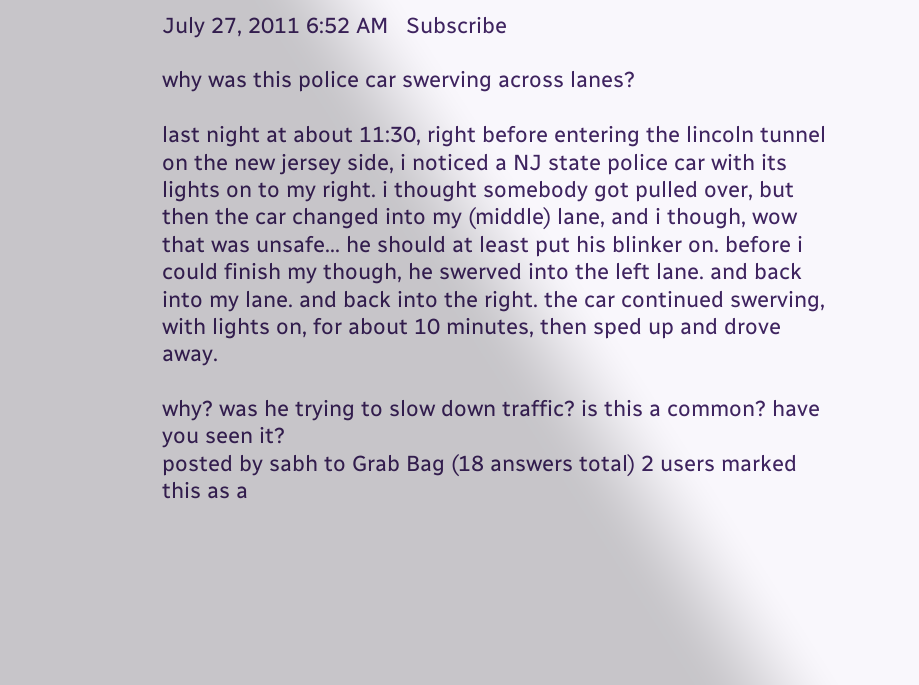July 27, 2011 6:52 AM   Subscribe

why was this police car swerving across lanes?

last night at about 11:30, right before entering the lincoln tunnel on the new jersey side, i noticed a NJ state police car with its lights on to my right. i thought somebody got pulled over, but then the car changed into my (middle) lane, and i though, wow that was unsafe... he should at least put his blinker on. before i could finish my though, he swerved into the left lane. and back into my lane. and back into the right. the car continued swerving, with lights on, for about 10 minutes, then sped up and drove away.

why? was he trying to slow down traffic? is this a common? have you seen it?
posted by sabh to Grab Bag (18 answers total) 2 users marked this as a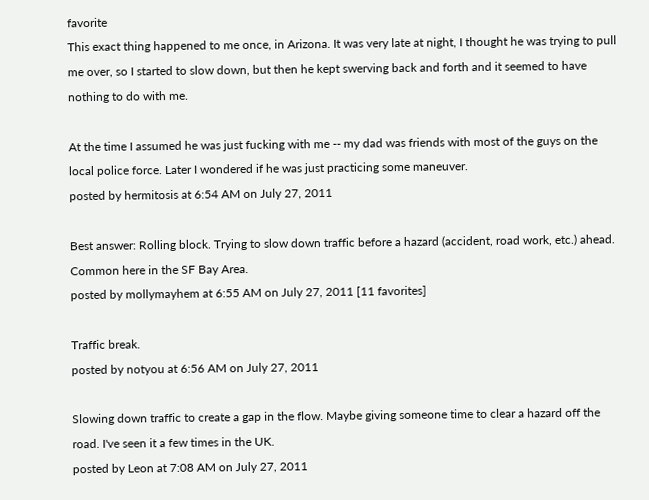favorite
This exact thing happened to me once, in Arizona. It was very late at night, I thought he was trying to pull me over, so I started to slow down, but then he kept swerving back and forth and it seemed to have nothing to do with me.

At the time I assumed he was just fucking with me -- my dad was friends with most of the guys on the local police force. Later I wondered if he was just practicing some maneuver.
posted by hermitosis at 6:54 AM on July 27, 2011

Best answer: Rolling block. Trying to slow down traffic before a hazard (accident, road work, etc.) ahead. Common here in the SF Bay Area.
posted by mollymayhem at 6:55 AM on July 27, 2011 [11 favorites]

Traffic break.
posted by notyou at 6:56 AM on July 27, 2011

Slowing down traffic to create a gap in the flow. Maybe giving someone time to clear a hazard off the road. I've seen it a few times in the UK.
posted by Leon at 7:08 AM on July 27, 2011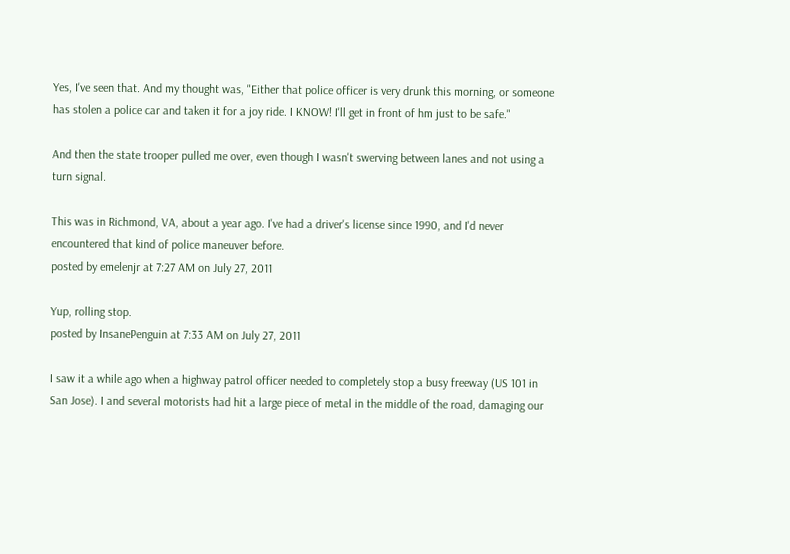Yes, I've seen that. And my thought was, "Either that police officer is very drunk this morning, or someone has stolen a police car and taken it for a joy ride. I KNOW! I'll get in front of hm just to be safe."

And then the state trooper pulled me over, even though I wasn't swerving between lanes and not using a turn signal.

This was in Richmond, VA, about a year ago. I've had a driver's license since 1990, and I'd never encountered that kind of police maneuver before.
posted by emelenjr at 7:27 AM on July 27, 2011

Yup, rolling stop.
posted by InsanePenguin at 7:33 AM on July 27, 2011

I saw it a while ago when a highway patrol officer needed to completely stop a busy freeway (US 101 in San Jose). I and several motorists had hit a large piece of metal in the middle of the road, damaging our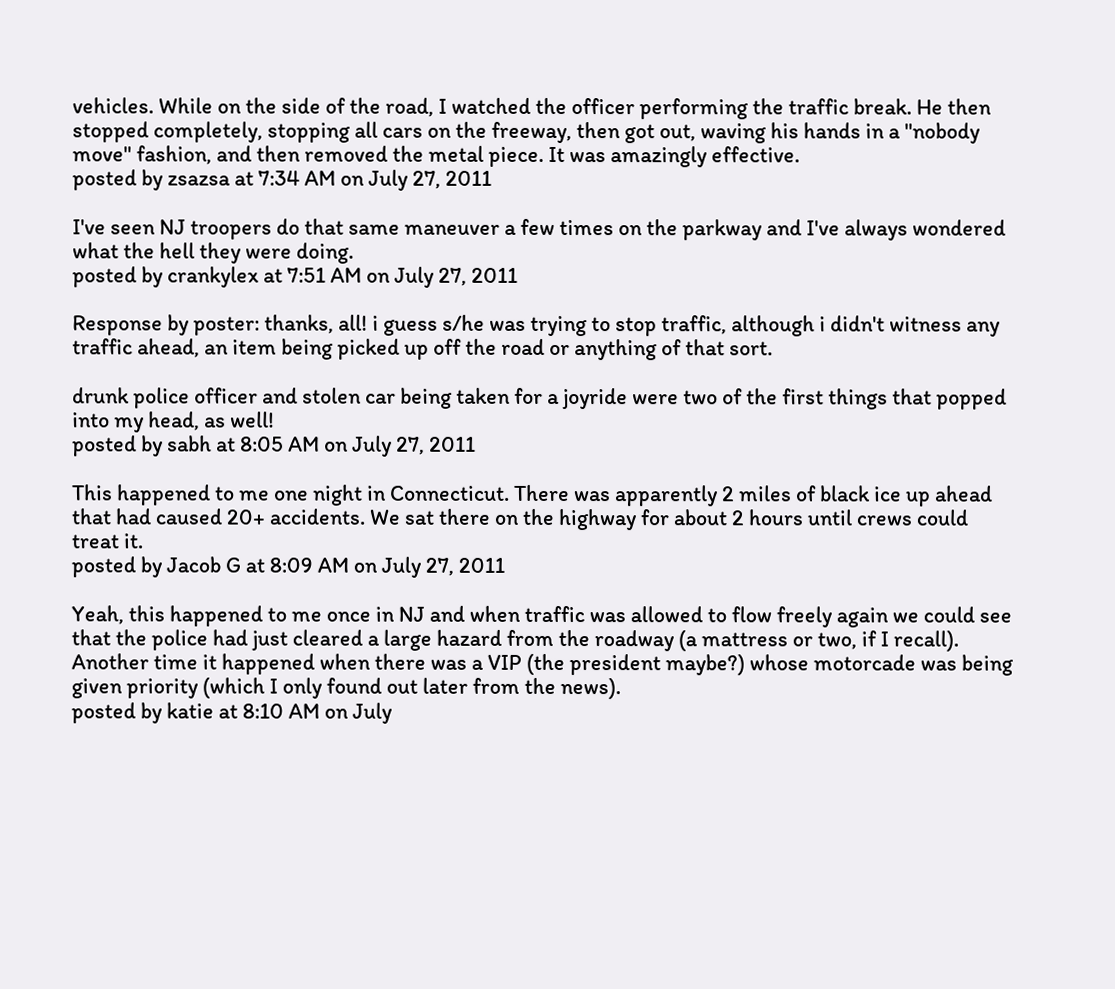vehicles. While on the side of the road, I watched the officer performing the traffic break. He then stopped completely, stopping all cars on the freeway, then got out, waving his hands in a "nobody move" fashion, and then removed the metal piece. It was amazingly effective.
posted by zsazsa at 7:34 AM on July 27, 2011

I've seen NJ troopers do that same maneuver a few times on the parkway and I've always wondered what the hell they were doing.
posted by crankylex at 7:51 AM on July 27, 2011

Response by poster: thanks, all! i guess s/he was trying to stop traffic, although i didn't witness any traffic ahead, an item being picked up off the road or anything of that sort.

drunk police officer and stolen car being taken for a joyride were two of the first things that popped into my head, as well!
posted by sabh at 8:05 AM on July 27, 2011

This happened to me one night in Connecticut. There was apparently 2 miles of black ice up ahead that had caused 20+ accidents. We sat there on the highway for about 2 hours until crews could treat it.
posted by Jacob G at 8:09 AM on July 27, 2011

Yeah, this happened to me once in NJ and when traffic was allowed to flow freely again we could see that the police had just cleared a large hazard from the roadway (a mattress or two, if I recall). Another time it happened when there was a VIP (the president maybe?) whose motorcade was being given priority (which I only found out later from the news).
posted by katie at 8:10 AM on July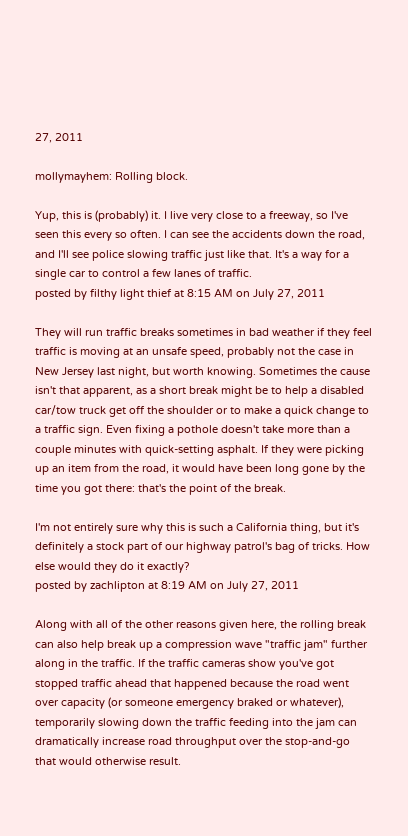27, 2011

mollymayhem: Rolling block.

Yup, this is (probably) it. I live very close to a freeway, so I've seen this every so often. I can see the accidents down the road, and I'll see police slowing traffic just like that. It's a way for a single car to control a few lanes of traffic.
posted by filthy light thief at 8:15 AM on July 27, 2011

They will run traffic breaks sometimes in bad weather if they feel traffic is moving at an unsafe speed, probably not the case in New Jersey last night, but worth knowing. Sometimes the cause isn't that apparent, as a short break might be to help a disabled car/tow truck get off the shoulder or to make a quick change to a traffic sign. Even fixing a pothole doesn't take more than a couple minutes with quick-setting asphalt. If they were picking up an item from the road, it would have been long gone by the time you got there: that's the point of the break.

I'm not entirely sure why this is such a California thing, but it's definitely a stock part of our highway patrol's bag of tricks. How else would they do it exactly?
posted by zachlipton at 8:19 AM on July 27, 2011

Along with all of the other reasons given here, the rolling break can also help break up a compression wave "traffic jam" further along in the traffic. If the traffic cameras show you've got stopped traffic ahead that happened because the road went over capacity (or someone emergency braked or whatever), temporarily slowing down the traffic feeding into the jam can dramatically increase road throughput over the stop-and-go that would otherwise result.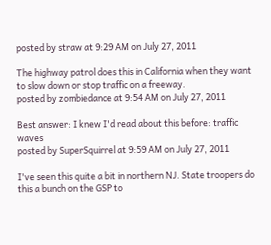posted by straw at 9:29 AM on July 27, 2011

The highway patrol does this in California when they want to slow down or stop traffic on a freeway.
posted by zombiedance at 9:54 AM on July 27, 2011

Best answer: I knew I'd read about this before: traffic waves
posted by SuperSquirrel at 9:59 AM on July 27, 2011

I've seen this quite a bit in northern NJ. State troopers do this a bunch on the GSP to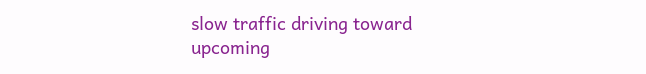slow traffic driving toward upcoming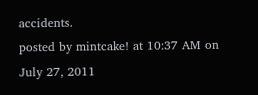accidents.
posted by mintcake! at 10:37 AM on July 27, 2011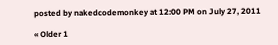posted by nakedcodemonkey at 12:00 PM on July 27, 2011

« Older 1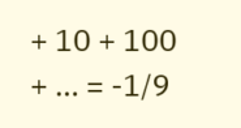+ 10 + 100 + ... = -1/9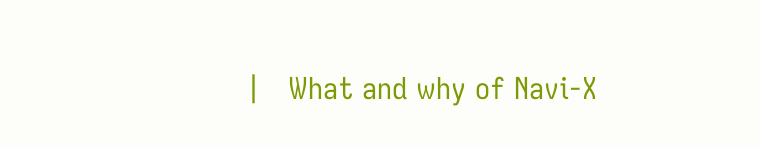|   What and why of Navi-X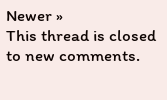Newer »
This thread is closed to new comments.